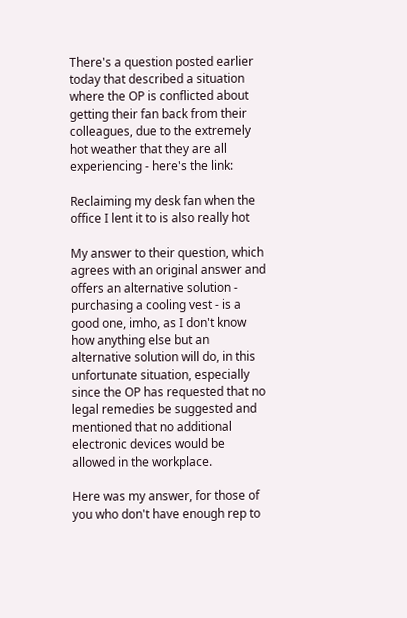There's a question posted earlier today that described a situation where the OP is conflicted about getting their fan back from their colleagues, due to the extremely hot weather that they are all experiencing - here's the link:

Reclaiming my desk fan when the office I lent it to is also really hot

My answer to their question, which agrees with an original answer and offers an alternative solution - purchasing a cooling vest - is a good one, imho, as I don't know how anything else but an alternative solution will do, in this unfortunate situation, especially since the OP has requested that no legal remedies be suggested and mentioned that no additional electronic devices would be allowed in the workplace.

Here was my answer, for those of you who don't have enough rep to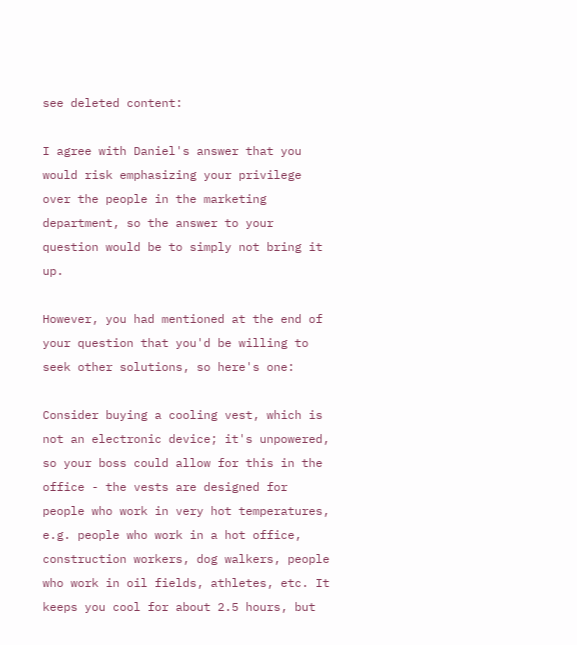see deleted content:

I agree with Daniel's answer that you would risk emphasizing your privilege over the people in the marketing department, so the answer to your question would be to simply not bring it up.

However, you had mentioned at the end of your question that you'd be willing to seek other solutions, so here's one:

Consider buying a cooling vest, which is not an electronic device; it's unpowered, so your boss could allow for this in the office - the vests are designed for people who work in very hot temperatures, e.g. people who work in a hot office, construction workers, dog walkers, people who work in oil fields, athletes, etc. It keeps you cool for about 2.5 hours, but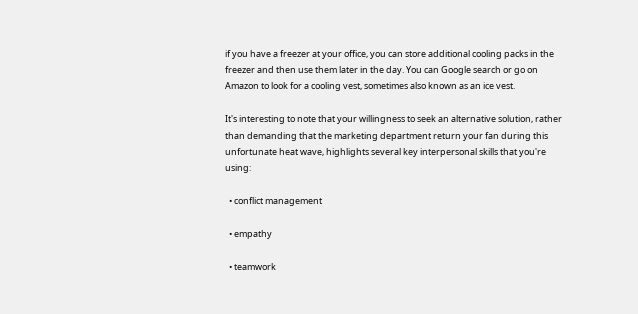if you have a freezer at your office, you can store additional cooling packs in the freezer and then use them later in the day. You can Google search or go on Amazon to look for a cooling vest, sometimes also known as an ice vest.

It's interesting to note that your willingness to seek an alternative solution, rather than demanding that the marketing department return your fan during this unfortunate heat wave, highlights several key interpersonal skills that you're using:

  • conflict management

  • empathy

  • teamwork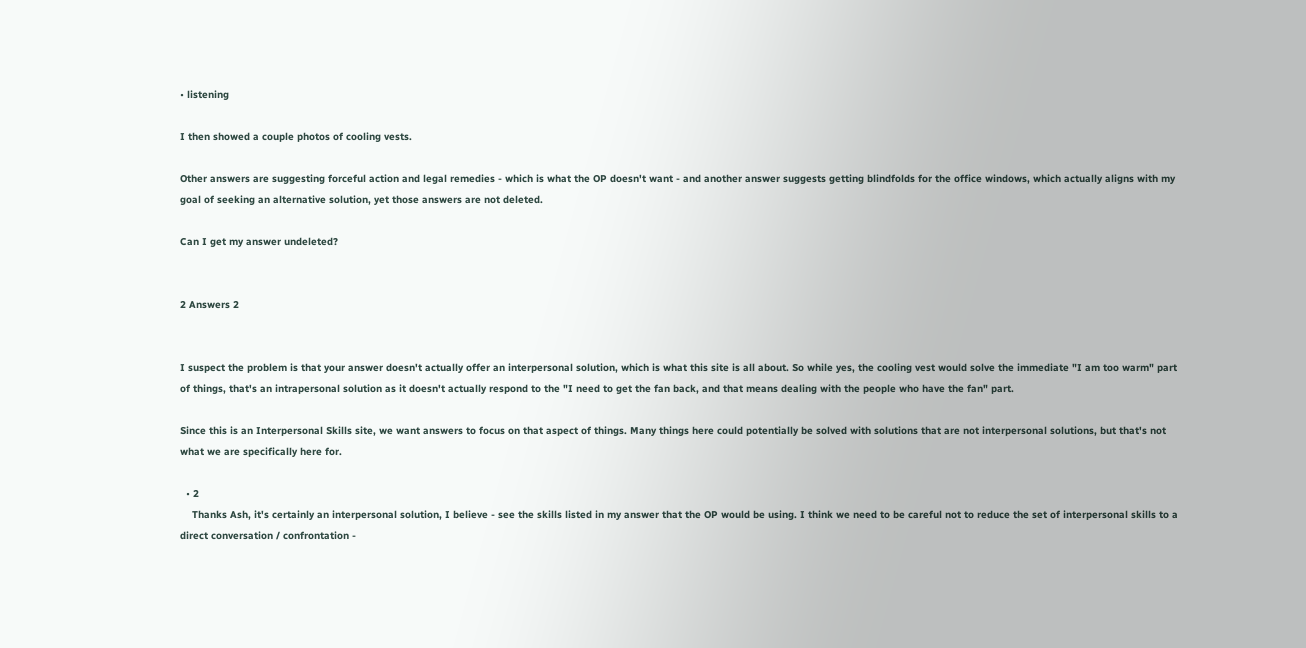• listening

I then showed a couple photos of cooling vests.

Other answers are suggesting forceful action and legal remedies - which is what the OP doesn't want - and another answer suggests getting blindfolds for the office windows, which actually aligns with my goal of seeking an alternative solution, yet those answers are not deleted.

Can I get my answer undeleted?


2 Answers 2


I suspect the problem is that your answer doesn't actually offer an interpersonal solution, which is what this site is all about. So while yes, the cooling vest would solve the immediate "I am too warm" part of things, that's an intrapersonal solution as it doesn't actually respond to the "I need to get the fan back, and that means dealing with the people who have the fan" part.

Since this is an Interpersonal Skills site, we want answers to focus on that aspect of things. Many things here could potentially be solved with solutions that are not interpersonal solutions, but that's not what we are specifically here for.

  • 2
    Thanks Ash, it's certainly an interpersonal solution, I believe - see the skills listed in my answer that the OP would be using. I think we need to be careful not to reduce the set of interpersonal skills to a direct conversation / confrontation -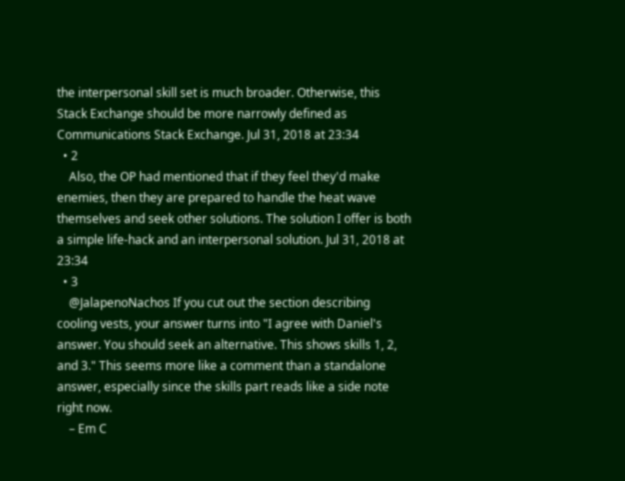the interpersonal skill set is much broader. Otherwise, this Stack Exchange should be more narrowly defined as Communications Stack Exchange. Jul 31, 2018 at 23:34
  • 2
    Also, the OP had mentioned that if they feel they'd make enemies, then they are prepared to handle the heat wave themselves and seek other solutions. The solution I offer is both a simple life-hack and an interpersonal solution. Jul 31, 2018 at 23:34
  • 3
    @JalapenoNachos If you cut out the section describing cooling vests, your answer turns into "I agree with Daniel's answer. You should seek an alternative. This shows skills 1, 2, and 3." This seems more like a comment than a standalone answer, especially since the skills part reads like a side note right now.
    – Em C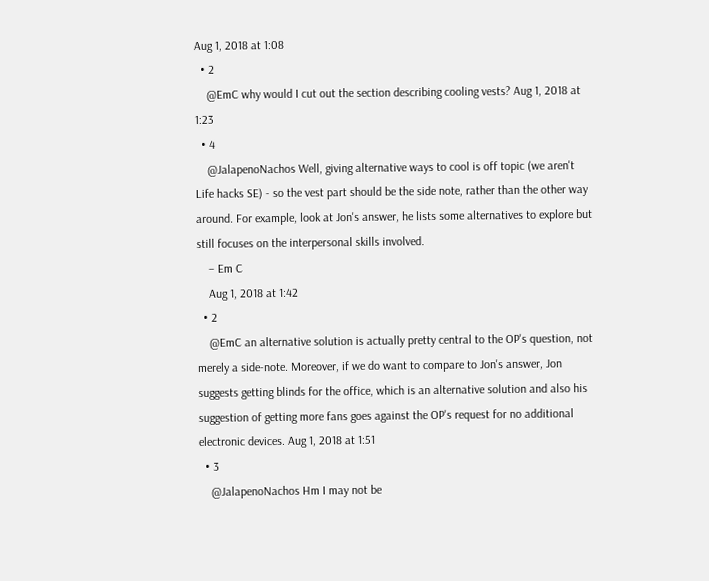Aug 1, 2018 at 1:08
  • 2
    @EmC why would I cut out the section describing cooling vests? Aug 1, 2018 at 1:23
  • 4
    @JalapenoNachos Well, giving alternative ways to cool is off topic (we aren't Life hacks SE) - so the vest part should be the side note, rather than the other way around. For example, look at Jon's answer, he lists some alternatives to explore but still focuses on the interpersonal skills involved.
    – Em C
    Aug 1, 2018 at 1:42
  • 2
    @EmC an alternative solution is actually pretty central to the OP's question, not merely a side-note. Moreover, if we do want to compare to Jon's answer, Jon suggests getting blinds for the office, which is an alternative solution and also his suggestion of getting more fans goes against the OP's request for no additional electronic devices. Aug 1, 2018 at 1:51
  • 3
    @JalapenoNachos Hm I may not be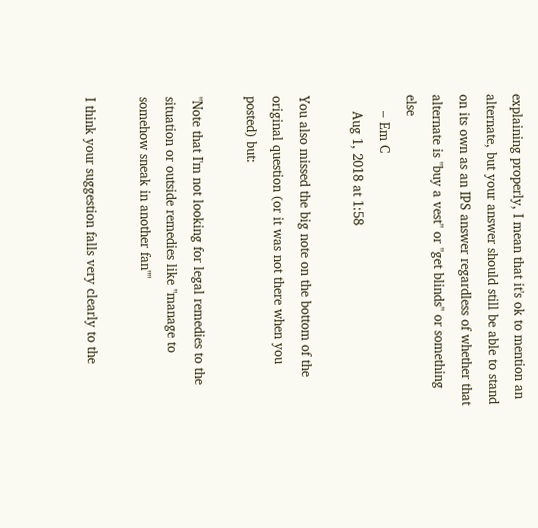explaining properly, I mean that it's ok to mention an alternate, but your answer should still be able to stand on its own as an IPS answer regardless of whether that alternate is "buy a vest" or "get blinds" or something else
    – Em C
    Aug 1, 2018 at 1:58

You also missed the big note on the bottom of the original question (or it was not there when you posted) but:

"Note that I'm not looking for legal remedies to the situation or outside remedies like "manage to somehow sneak in another fan""

I think your suggestion falls very clearly to the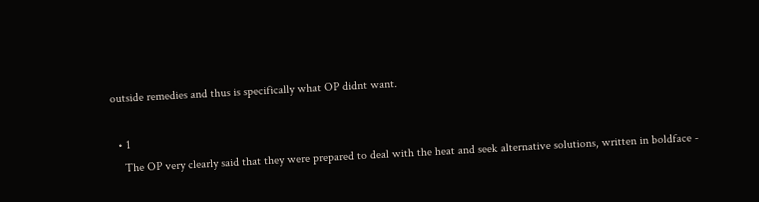outside remedies and thus is specifically what OP didnt want.

  • 1
    The OP very clearly said that they were prepared to deal with the heat and seek alternative solutions, written in boldface -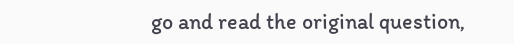go and read the original question,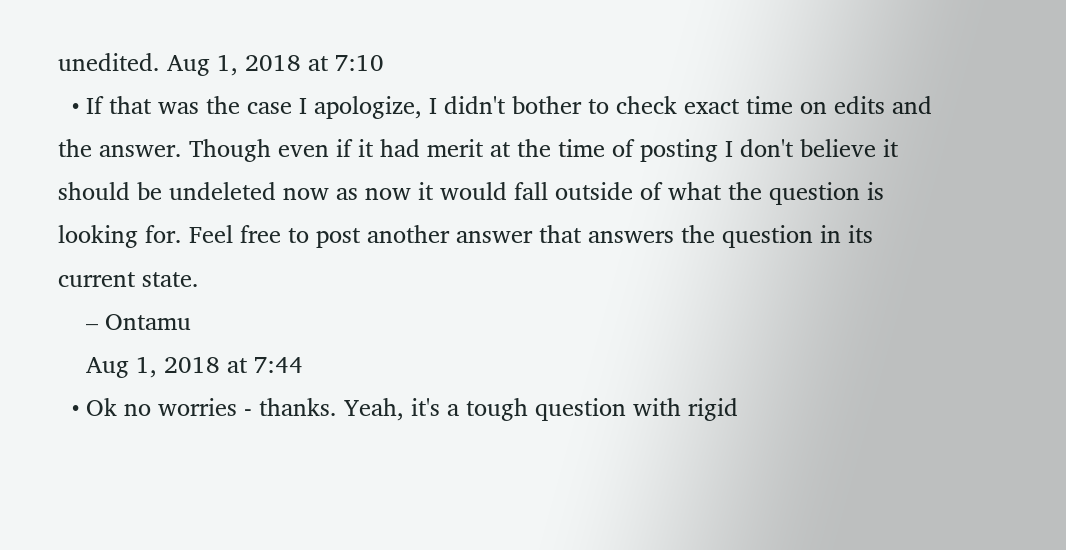unedited. Aug 1, 2018 at 7:10
  • If that was the case I apologize, I didn't bother to check exact time on edits and the answer. Though even if it had merit at the time of posting I don't believe it should be undeleted now as now it would fall outside of what the question is looking for. Feel free to post another answer that answers the question in its current state.
    – Ontamu
    Aug 1, 2018 at 7:44
  • Ok no worries - thanks. Yeah, it's a tough question with rigid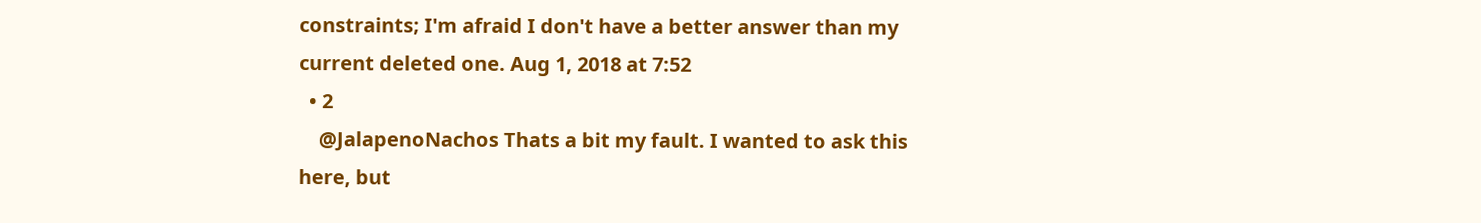constraints; I'm afraid I don't have a better answer than my current deleted one. Aug 1, 2018 at 7:52
  • 2
    @JalapenoNachos Thats a bit my fault. I wanted to ask this here, but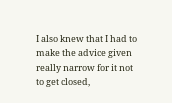I also knew that I had to make the advice given really narrow for it not to get closed,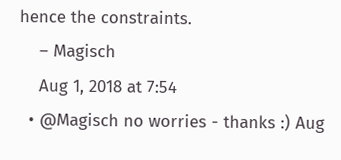hence the constraints.
    – Magisch
    Aug 1, 2018 at 7:54
  • @Magisch no worries - thanks :) Aug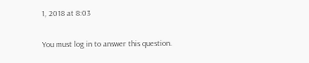1, 2018 at 8:03

You must log in to answer this question.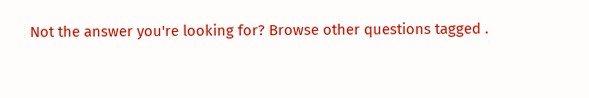Not the answer you're looking for? Browse other questions tagged .